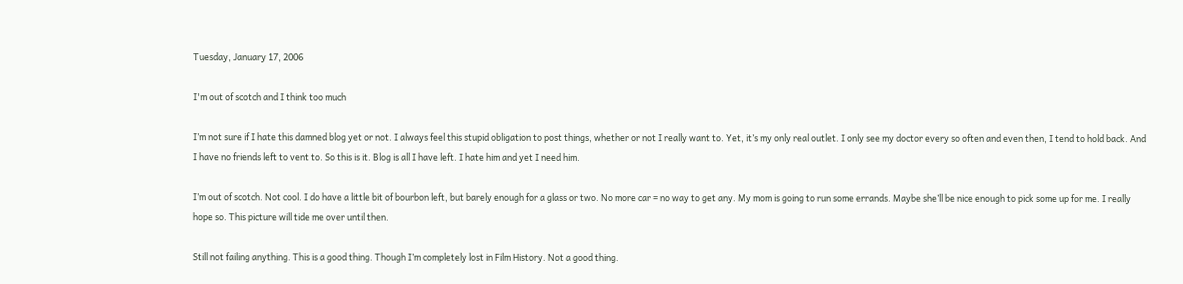Tuesday, January 17, 2006

I'm out of scotch and I think too much

I’m not sure if I hate this damned blog yet or not. I always feel this stupid obligation to post things, whether or not I really want to. Yet, it’s my only real outlet. I only see my doctor every so often and even then, I tend to hold back. And I have no friends left to vent to. So this is it. Blog is all I have left. I hate him and yet I need him.

I’m out of scotch. Not cool. I do have a little bit of bourbon left, but barely enough for a glass or two. No more car = no way to get any. My mom is going to run some errands. Maybe she’ll be nice enough to pick some up for me. I really hope so. This picture will tide me over until then.

Still not failing anything. This is a good thing. Though I’m completely lost in Film History. Not a good thing.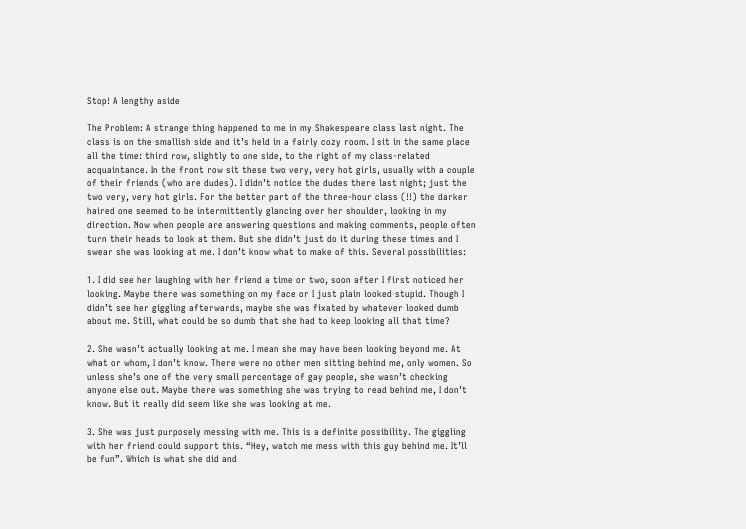Stop! A lengthy aside

The Problem: A strange thing happened to me in my Shakespeare class last night. The class is on the smallish side and it’s held in a fairly cozy room. I sit in the same place all the time: third row, slightly to one side, to the right of my class-related acquaintance. In the front row sit these two very, very hot girls, usually with a couple of their friends (who are dudes). I didn’t notice the dudes there last night; just the two very, very hot girls. For the better part of the three-hour class (!!) the darker haired one seemed to be intermittently glancing over her shoulder, looking in my direction. Now when people are answering questions and making comments, people often turn their heads to look at them. But she didn’t just do it during these times and I swear she was looking at me. I don’t know what to make of this. Several possibilities:

1. I did see her laughing with her friend a time or two, soon after I first noticed her looking. Maybe there was something on my face or I just plain looked stupid. Though I didn’t see her giggling afterwards, maybe she was fixated by whatever looked dumb about me. Still, what could be so dumb that she had to keep looking all that time?

2. She wasn’t actually looking at me. I mean she may have been looking beyond me. At what or whom, I don’t know. There were no other men sitting behind me, only women. So unless she’s one of the very small percentage of gay people, she wasn’t checking anyone else out. Maybe there was something she was trying to read behind me, I don’t know. But it really did seem like she was looking at me.

3. She was just purposely messing with me. This is a definite possibility. The giggling with her friend could support this. “Hey, watch me mess with this guy behind me. It’ll be fun”. Which is what she did and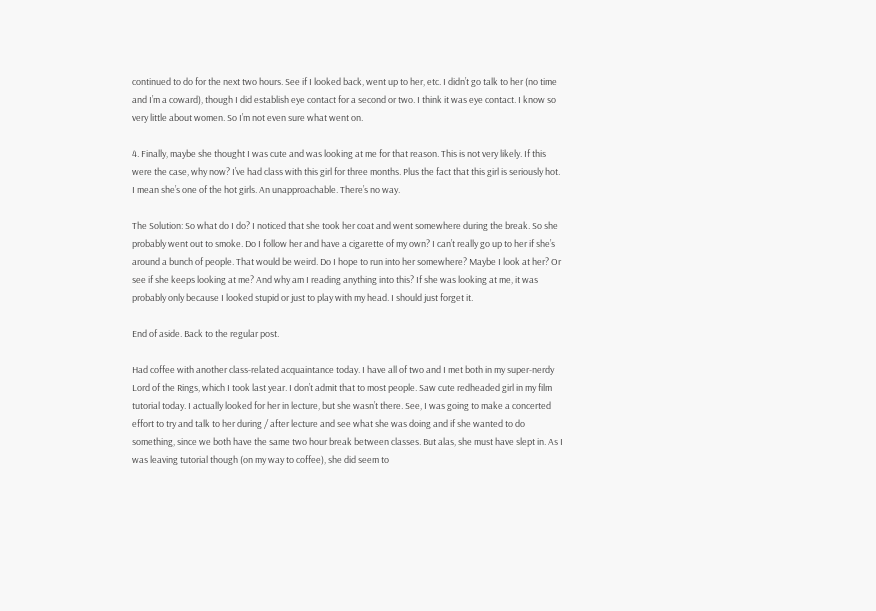continued to do for the next two hours. See if I looked back, went up to her, etc. I didn’t go talk to her (no time and I’m a coward), though I did establish eye contact for a second or two. I think it was eye contact. I know so very little about women. So I’m not even sure what went on.

4. Finally, maybe she thought I was cute and was looking at me for that reason. This is not very likely. If this were the case, why now? I’ve had class with this girl for three months. Plus the fact that this girl is seriously hot. I mean she’s one of the hot girls. An unapproachable. There’s no way.

The Solution: So what do I do? I noticed that she took her coat and went somewhere during the break. So she probably went out to smoke. Do I follow her and have a cigarette of my own? I can’t really go up to her if she’s around a bunch of people. That would be weird. Do I hope to run into her somewhere? Maybe I look at her? Or see if she keeps looking at me? And why am I reading anything into this? If she was looking at me, it was probably only because I looked stupid or just to play with my head. I should just forget it.

End of aside. Back to the regular post.

Had coffee with another class-related acquaintance today. I have all of two and I met both in my super-nerdy Lord of the Rings, which I took last year. I don’t admit that to most people. Saw cute redheaded girl in my film tutorial today. I actually looked for her in lecture, but she wasn’t there. See, I was going to make a concerted effort to try and talk to her during / after lecture and see what she was doing and if she wanted to do something, since we both have the same two hour break between classes. But alas, she must have slept in. As I was leaving tutorial though (on my way to coffee), she did seem to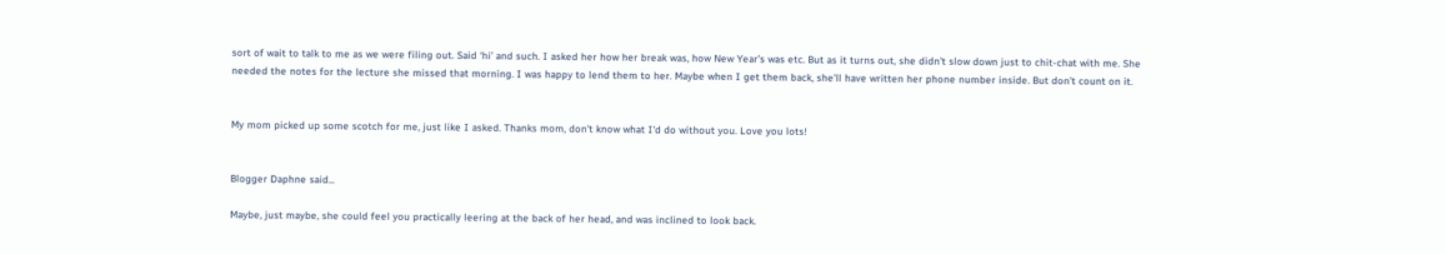sort of wait to talk to me as we were filing out. Said ‘hi’ and such. I asked her how her break was, how New Year’s was etc. But as it turns out, she didn’t slow down just to chit-chat with me. She needed the notes for the lecture she missed that morning. I was happy to lend them to her. Maybe when I get them back, she’ll have written her phone number inside. But don’t count on it.


My mom picked up some scotch for me, just like I asked. Thanks mom, don't know what I'd do without you. Love you lots!


Blogger Daphne said...

Maybe, just maybe, she could feel you practically leering at the back of her head, and was inclined to look back.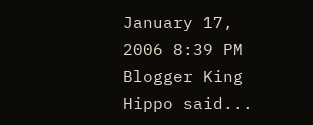January 17, 2006 8:39 PM
Blogger King Hippo said...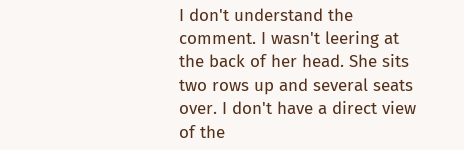I don't understand the comment. I wasn't leering at the back of her head. She sits two rows up and several seats over. I don't have a direct view of the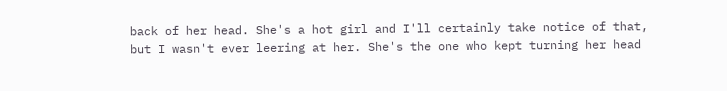back of her head. She's a hot girl and I'll certainly take notice of that, but I wasn't ever leering at her. She's the one who kept turning her head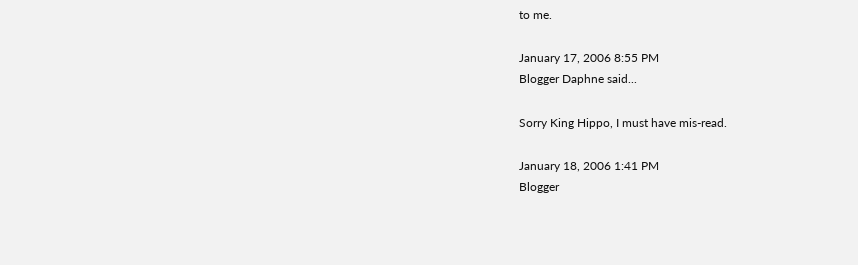to me.

January 17, 2006 8:55 PM
Blogger Daphne said...

Sorry King Hippo, I must have mis-read.

January 18, 2006 1:41 PM
Blogger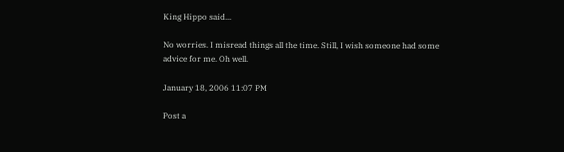King Hippo said...

No worries. I misread things all the time. Still, I wish someone had some advice for me. Oh well.

January 18, 2006 11:07 PM

Post a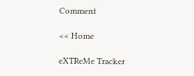Comment

<< Home

eXTReMe Tracker